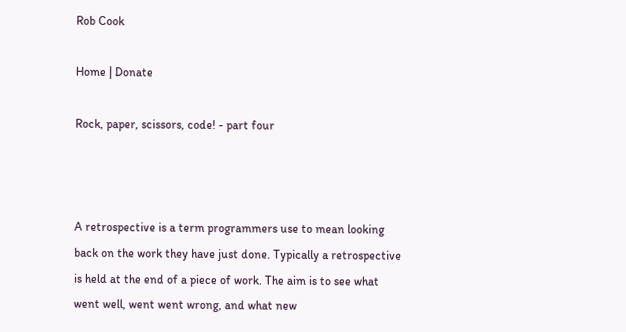Rob Cook

Home | Donate

Rock, paper, scissors, code! - part four



A retrospective is a term programmers use to mean looking back on the work they have just done. Typically a retrospective is held at the end of a piece of work. The aim is to see what went well, went went wrong, and what new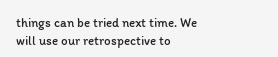things can be tried next time. We will use our retrospective to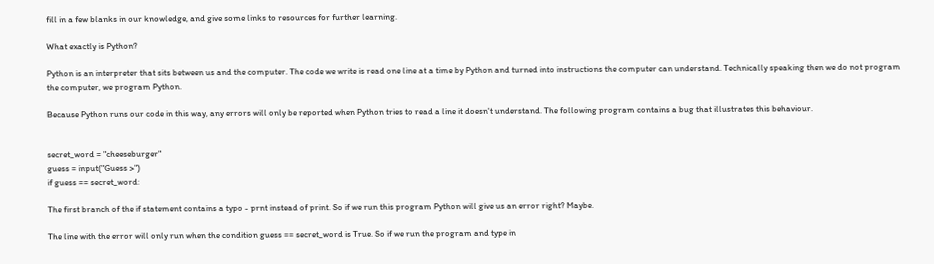fill in a few blanks in our knowledge, and give some links to resources for further learning.

What exactly is Python?

Python is an interpreter that sits between us and the computer. The code we write is read one line at a time by Python and turned into instructions the computer can understand. Technically speaking then we do not program the computer, we program Python.

Because Python runs our code in this way, any errors will only be reported when Python tries to read a line it doesn't understand. The following program contains a bug that illustrates this behaviour.


secret_word = "cheeseburger"
guess = input("Guess >")
if guess == secret_word:

The first branch of the if statement contains a typo - prnt instead of print. So if we run this program Python will give us an error right? Maybe.

The line with the error will only run when the condition guess == secret_word is True. So if we run the program and type in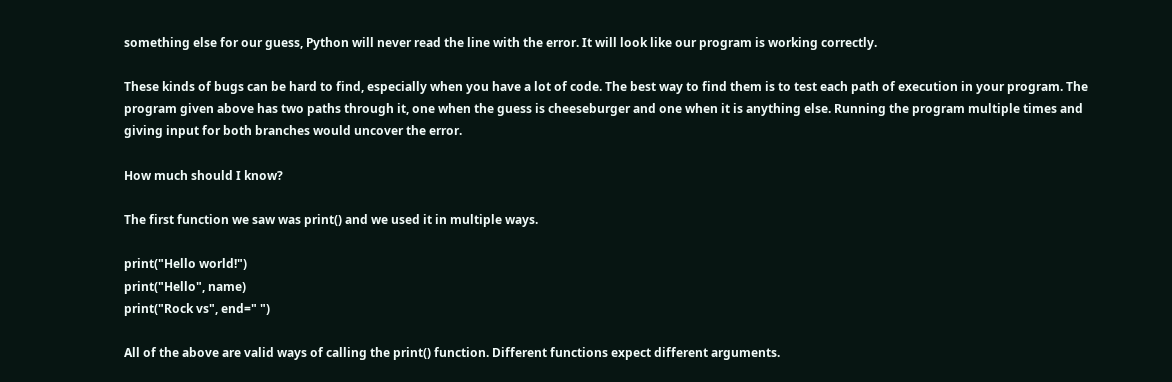something else for our guess, Python will never read the line with the error. It will look like our program is working correctly.

These kinds of bugs can be hard to find, especially when you have a lot of code. The best way to find them is to test each path of execution in your program. The program given above has two paths through it, one when the guess is cheeseburger and one when it is anything else. Running the program multiple times and giving input for both branches would uncover the error.

How much should I know?

The first function we saw was print() and we used it in multiple ways.

print("Hello world!")
print("Hello", name)
print("Rock vs", end=" ")

All of the above are valid ways of calling the print() function. Different functions expect different arguments.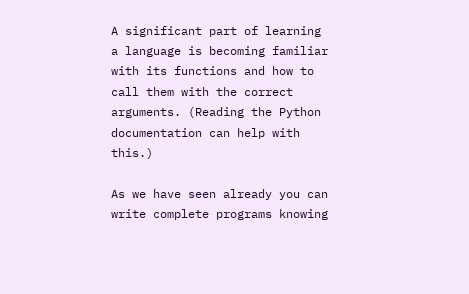A significant part of learning a language is becoming familiar with its functions and how to call them with the correct arguments. (Reading the Python documentation can help with this.)

As we have seen already you can write complete programs knowing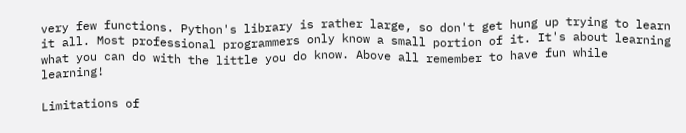very few functions. Python's library is rather large, so don't get hung up trying to learn it all. Most professional programmers only know a small portion of it. It's about learning what you can do with the little you do know. Above all remember to have fun while learning!

Limitations of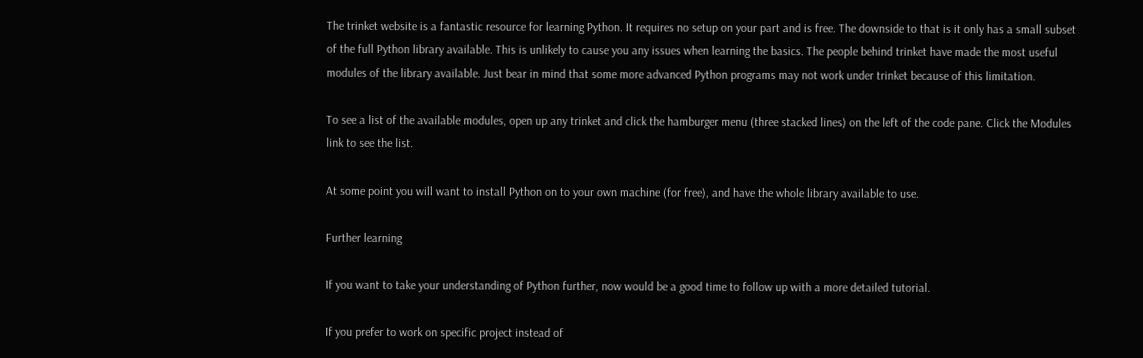The trinket website is a fantastic resource for learning Python. It requires no setup on your part and is free. The downside to that is it only has a small subset of the full Python library available. This is unlikely to cause you any issues when learning the basics. The people behind trinket have made the most useful modules of the library available. Just bear in mind that some more advanced Python programs may not work under trinket because of this limitation.

To see a list of the available modules, open up any trinket and click the hamburger menu (three stacked lines) on the left of the code pane. Click the Modules link to see the list.

At some point you will want to install Python on to your own machine (for free), and have the whole library available to use.

Further learning

If you want to take your understanding of Python further, now would be a good time to follow up with a more detailed tutorial.

If you prefer to work on specific project instead of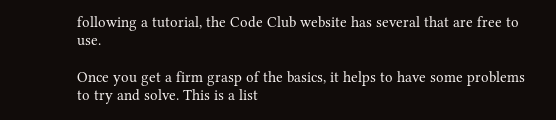following a tutorial, the Code Club website has several that are free to use.

Once you get a firm grasp of the basics, it helps to have some problems to try and solve. This is a list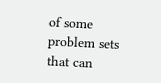of some problem sets that can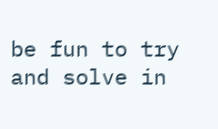be fun to try and solve in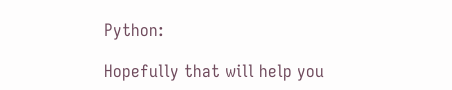Python:

Hopefully that will help you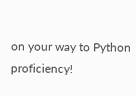on your way to Python proficiency!